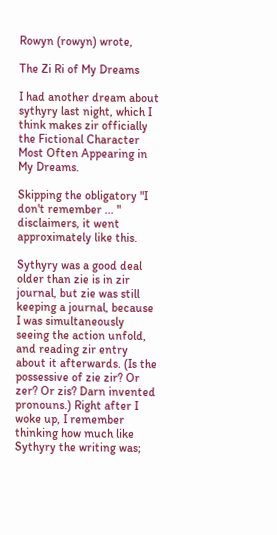Rowyn (rowyn) wrote,

The Zi Ri of My Dreams

I had another dream about sythyry last night, which I think makes zir officially the Fictional Character Most Often Appearing in My Dreams.

Skipping the obligatory "I don't remember ... " disclaimers, it went approximately like this.

Sythyry was a good deal older than zie is in zir journal, but zie was still keeping a journal, because I was simultaneously seeing the action unfold, and reading zir entry about it afterwards. (Is the possessive of zie zir? Or zer? Or zis? Darn invented pronouns.) Right after I woke up, I remember thinking how much like Sythyry the writing was;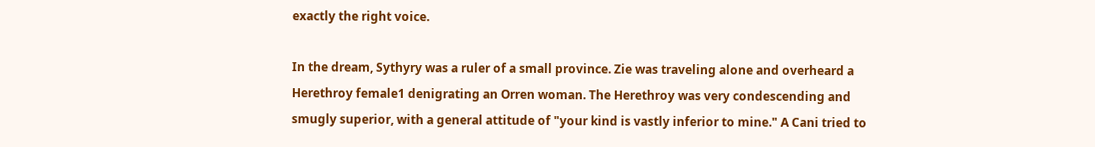exactly the right voice.

In the dream, Sythyry was a ruler of a small province. Zie was traveling alone and overheard a Herethroy female1 denigrating an Orren woman. The Herethroy was very condescending and smugly superior, with a general attitude of "your kind is vastly inferior to mine." A Cani tried to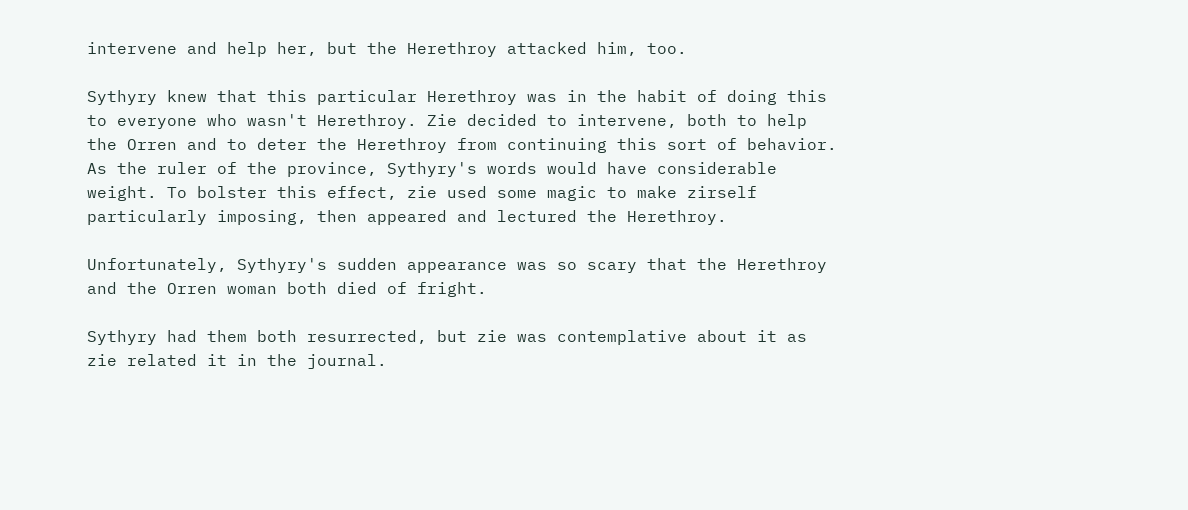intervene and help her, but the Herethroy attacked him, too.

Sythyry knew that this particular Herethroy was in the habit of doing this to everyone who wasn't Herethroy. Zie decided to intervene, both to help the Orren and to deter the Herethroy from continuing this sort of behavior. As the ruler of the province, Sythyry's words would have considerable weight. To bolster this effect, zie used some magic to make zirself particularly imposing, then appeared and lectured the Herethroy.

Unfortunately, Sythyry's sudden appearance was so scary that the Herethroy and the Orren woman both died of fright.

Sythyry had them both resurrected, but zie was contemplative about it as zie related it in the journal.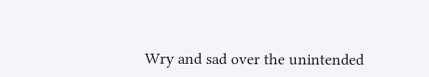Wry and sad over the unintended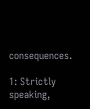consequences.

1: Strictly speaking,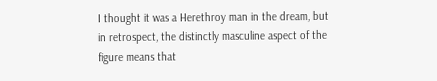I thought it was a Herethroy man in the dream, but in retrospect, the distinctly masculine aspect of the figure means that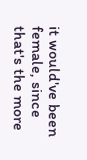it would've been female, since that's the more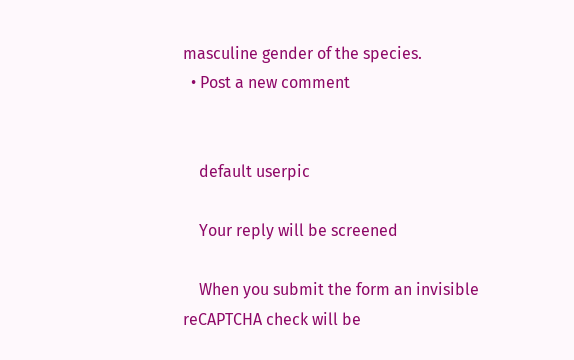masculine gender of the species.
  • Post a new comment


    default userpic

    Your reply will be screened

    When you submit the form an invisible reCAPTCHA check will be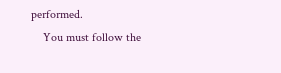performed.
    You must follow the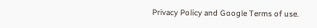Privacy Policy and Google Terms of use.